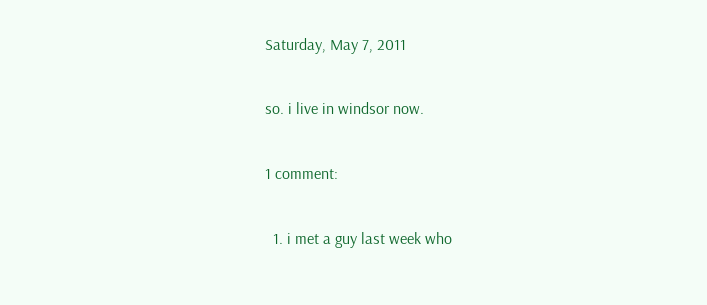Saturday, May 7, 2011

so. i live in windsor now.

1 comment:

  1. i met a guy last week who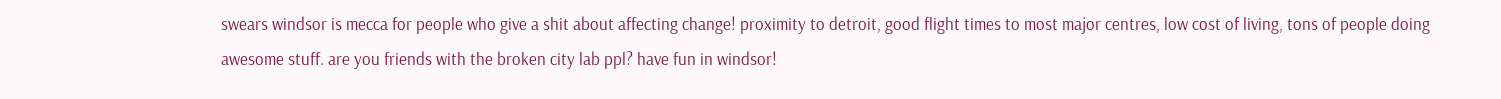swears windsor is mecca for people who give a shit about affecting change! proximity to detroit, good flight times to most major centres, low cost of living, tons of people doing awesome stuff. are you friends with the broken city lab ppl? have fun in windsor!